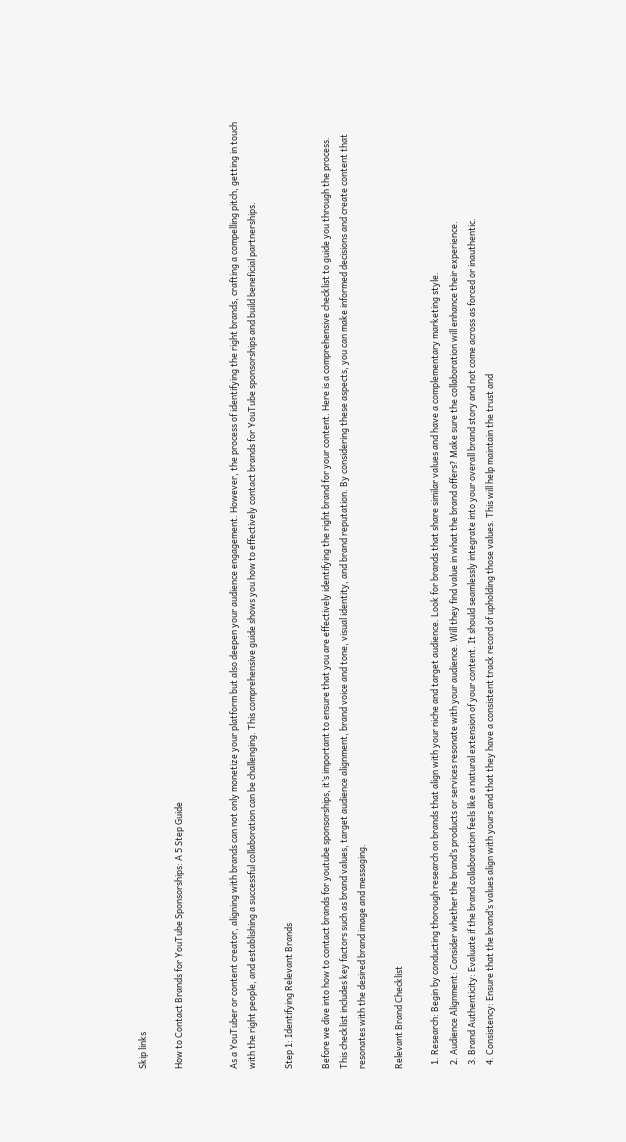Skip links

How to Contact Brands for YouTube Sponsorships: A 5 Step Guide


As a YouTuber or content creator, aligning with brands can not only monetize your platform but also deepen your audience engagement. However, the process of identifying the right brands, crafting a compelling pitch, getting in touch with the right people, and establishing a successful collaboration can be challenging. This comprehensive guide shows you how to effectively contact brands for YouTube sponsorships and build beneficial partnerships.

Step 1: Identifying Relevant Brands

Before we dive into how to contact brands for youtube sponsorships, it’s important to ensure that you are effectively identifying the right brand for your content. Here is a comprehensive checklist to guide you through the process. This checklist includes key factors such as brand values, target audience alignment, brand voice and tone, visual identity, and brand reputation. By considering these aspects, you can make informed decisions and create content that resonates with the desired brand image and messaging.

Relevant Brand Checklist

  1. Research: Begin by conducting thorough research on brands that align with your niche and target audience. Look for brands that share similar values and have a complementary marketing style.
  2. Audience Alignment: Consider whether the brand’s products or services resonate with your audience. Will they find value in what the brand offers? Make sure the collaboration will enhance their experience.
  3. Brand Authenticity: Evaluate if the brand collaboration feels like a natural extension of your content. It should seamlessly integrate into your overall brand story and not come across as forced or inauthentic.
  4. Consistency: Ensure that the brand’s values align with yours and that they have a consistent track record of upholding those values. This will help maintain the trust and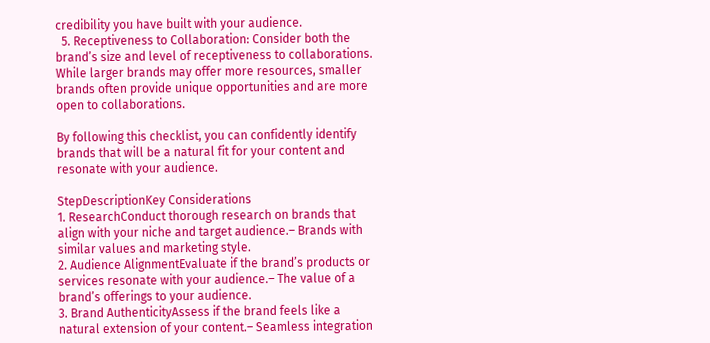credibility you have built with your audience.
  5. Receptiveness to Collaboration: Consider both the brand’s size and level of receptiveness to collaborations. While larger brands may offer more resources, smaller brands often provide unique opportunities and are more open to collaborations.

By following this checklist, you can confidently identify brands that will be a natural fit for your content and resonate with your audience.

StepDescriptionKey Considerations
1. ResearchConduct thorough research on brands that align with your niche and target audience.– Brands with similar values and marketing style.
2. Audience AlignmentEvaluate if the brand’s products or services resonate with your audience.– The value of a brand’s offerings to your audience.
3. Brand AuthenticityAssess if the brand feels like a natural extension of your content.– Seamless integration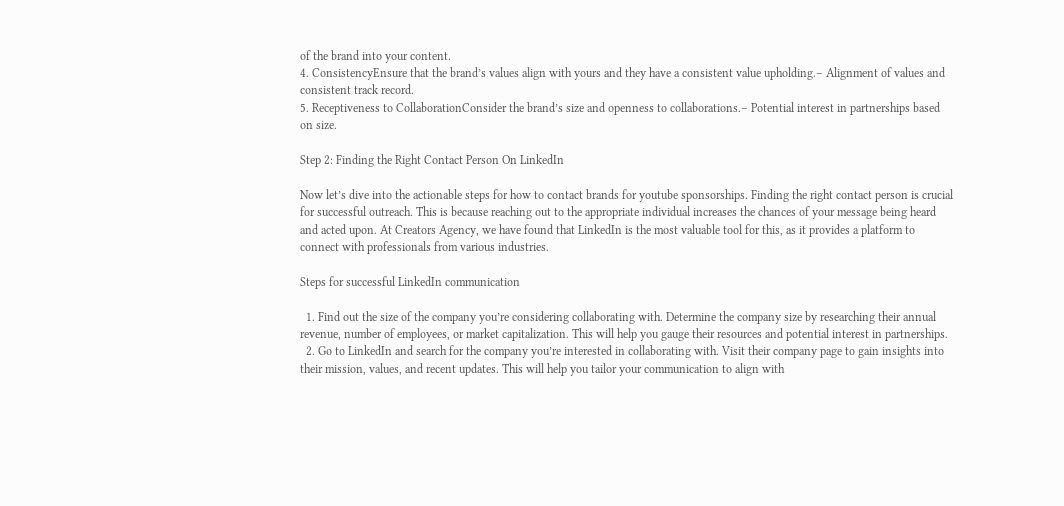of the brand into your content.
4. ConsistencyEnsure that the brand’s values align with yours and they have a consistent value upholding.– Alignment of values and consistent track record.
5. Receptiveness to CollaborationConsider the brand’s size and openness to collaborations.– Potential interest in partnerships based on size.

Step 2: Finding the Right Contact Person On LinkedIn

Now let’s dive into the actionable steps for how to contact brands for youtube sponsorships. Finding the right contact person is crucial for successful outreach. This is because reaching out to the appropriate individual increases the chances of your message being heard and acted upon. At Creators Agency, we have found that LinkedIn is the most valuable tool for this, as it provides a platform to connect with professionals from various industries.

Steps for successful LinkedIn communication

  1. Find out the size of the company you’re considering collaborating with. Determine the company size by researching their annual revenue, number of employees, or market capitalization. This will help you gauge their resources and potential interest in partnerships.
  2. Go to LinkedIn and search for the company you’re interested in collaborating with. Visit their company page to gain insights into their mission, values, and recent updates. This will help you tailor your communication to align with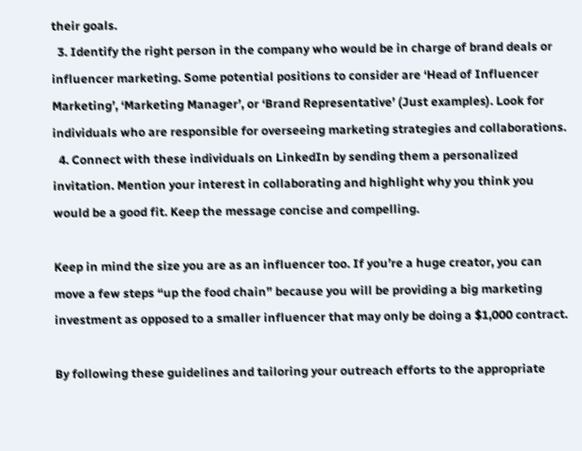their goals.
  3. Identify the right person in the company who would be in charge of brand deals or influencer marketing. Some potential positions to consider are ‘Head of Influencer Marketing’, ‘Marketing Manager’, or ‘Brand Representative’ (Just examples). Look for individuals who are responsible for overseeing marketing strategies and collaborations.
  4. Connect with these individuals on LinkedIn by sending them a personalized invitation. Mention your interest in collaborating and highlight why you think you would be a good fit. Keep the message concise and compelling.

Keep in mind the size you are as an influencer too. If you’re a huge creator, you can move a few steps “up the food chain” because you will be providing a big marketing investment as opposed to a smaller influencer that may only be doing a $1,000 contract.

By following these guidelines and tailoring your outreach efforts to the appropriate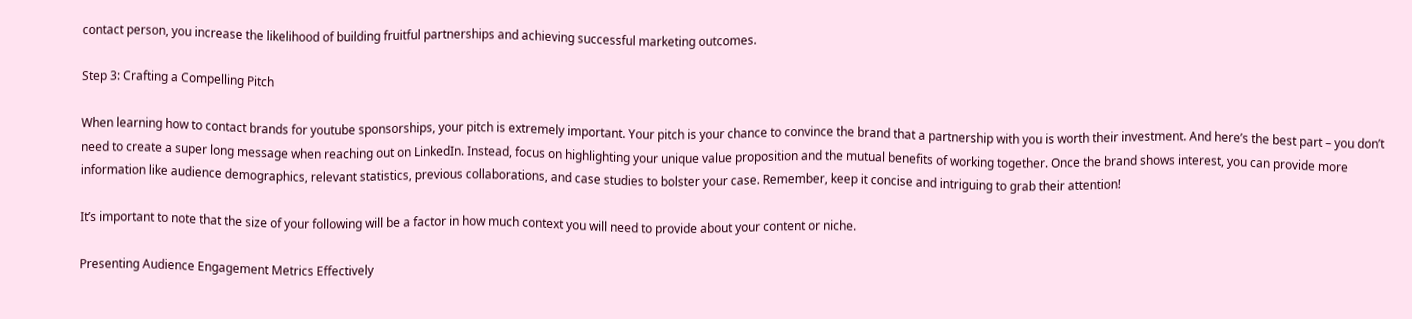contact person, you increase the likelihood of building fruitful partnerships and achieving successful marketing outcomes.

Step 3: Crafting a Compelling Pitch

When learning how to contact brands for youtube sponsorships, your pitch is extremely important. Your pitch is your chance to convince the brand that a partnership with you is worth their investment. And here’s the best part – you don’t need to create a super long message when reaching out on LinkedIn. Instead, focus on highlighting your unique value proposition and the mutual benefits of working together. Once the brand shows interest, you can provide more information like audience demographics, relevant statistics, previous collaborations, and case studies to bolster your case. Remember, keep it concise and intriguing to grab their attention!

It’s important to note that the size of your following will be a factor in how much context you will need to provide about your content or niche.

Presenting Audience Engagement Metrics Effectively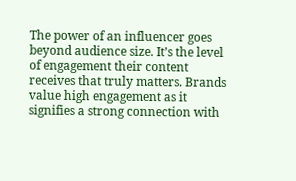The power of an influencer goes beyond audience size. It’s the level of engagement their content receives that truly matters. Brands value high engagement as it signifies a strong connection with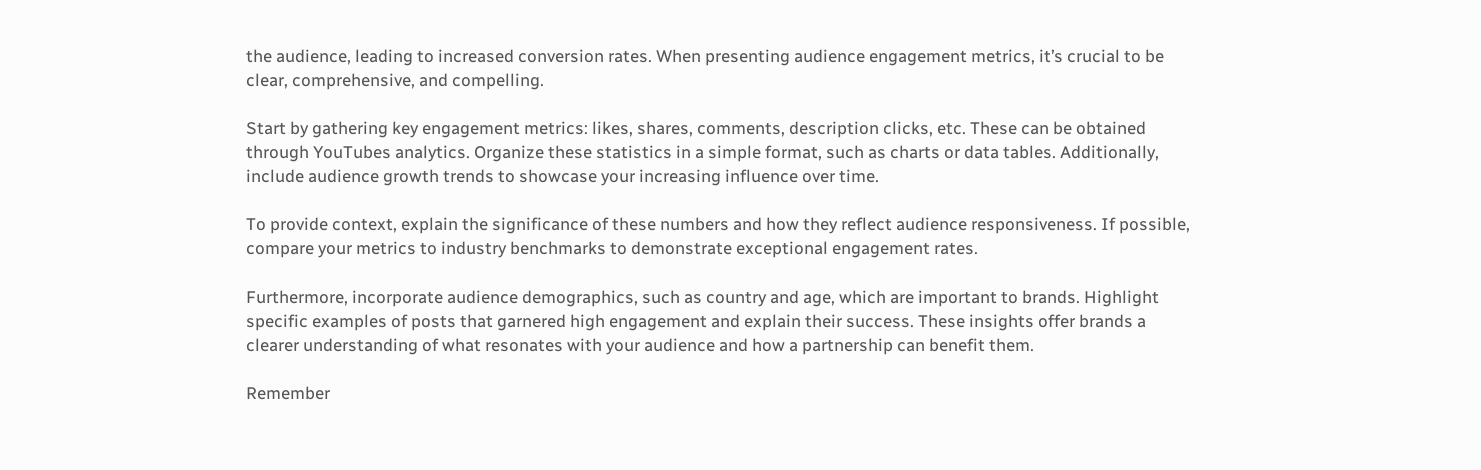the audience, leading to increased conversion rates. When presenting audience engagement metrics, it’s crucial to be clear, comprehensive, and compelling.

Start by gathering key engagement metrics: likes, shares, comments, description clicks, etc. These can be obtained through YouTubes analytics. Organize these statistics in a simple format, such as charts or data tables. Additionally, include audience growth trends to showcase your increasing influence over time.

To provide context, explain the significance of these numbers and how they reflect audience responsiveness. If possible, compare your metrics to industry benchmarks to demonstrate exceptional engagement rates.

Furthermore, incorporate audience demographics, such as country and age, which are important to brands. Highlight specific examples of posts that garnered high engagement and explain their success. These insights offer brands a clearer understanding of what resonates with your audience and how a partnership can benefit them.

Remember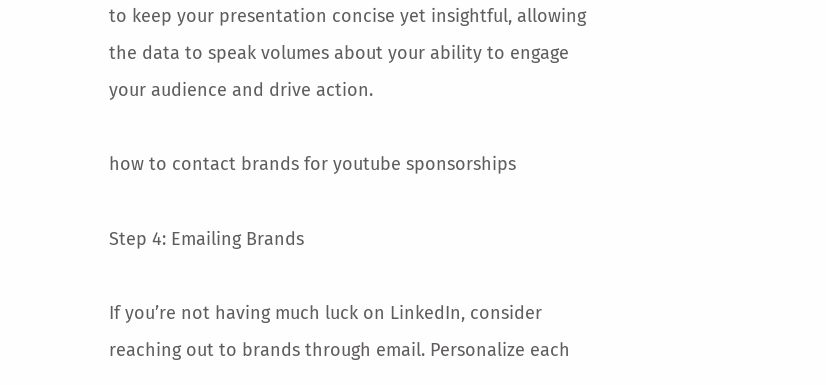to keep your presentation concise yet insightful, allowing the data to speak volumes about your ability to engage your audience and drive action.

how to contact brands for youtube sponsorships

Step 4: Emailing Brands

If you’re not having much luck on LinkedIn, consider reaching out to brands through email. Personalize each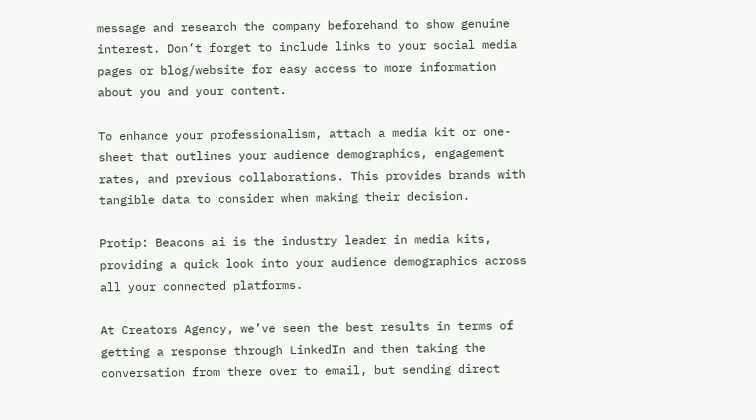message and research the company beforehand to show genuine interest. Don’t forget to include links to your social media pages or blog/website for easy access to more information about you and your content.

To enhance your professionalism, attach a media kit or one-sheet that outlines your audience demographics, engagement rates, and previous collaborations. This provides brands with tangible data to consider when making their decision.

Protip: Beacons ai is the industry leader in media kits, providing a quick look into your audience demographics across all your connected platforms.

At Creators Agency, we’ve seen the best results in terms of getting a response through LinkedIn and then taking the conversation from there over to email, but sending direct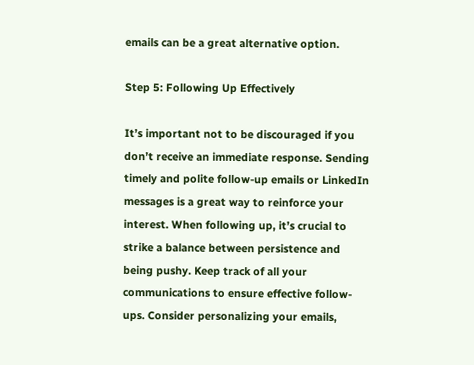emails can be a great alternative option.

Step 5: Following Up Effectively

It’s important not to be discouraged if you don’t receive an immediate response. Sending timely and polite follow-up emails or LinkedIn messages is a great way to reinforce your interest. When following up, it’s crucial to strike a balance between persistence and being pushy. Keep track of all your communications to ensure effective follow-ups. Consider personalizing your emails,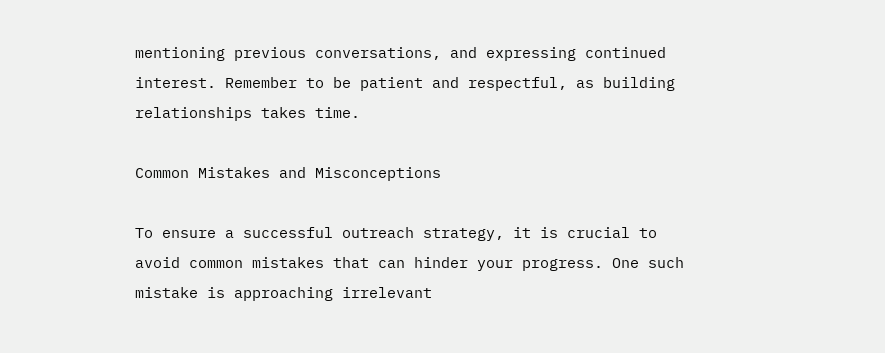mentioning previous conversations, and expressing continued interest. Remember to be patient and respectful, as building relationships takes time.

Common Mistakes and Misconceptions

To ensure a successful outreach strategy, it is crucial to avoid common mistakes that can hinder your progress. One such mistake is approaching irrelevant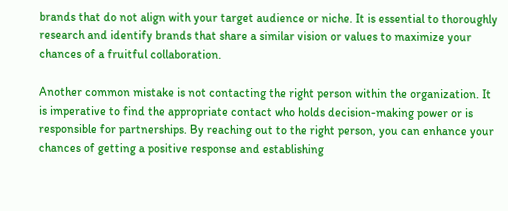brands that do not align with your target audience or niche. It is essential to thoroughly research and identify brands that share a similar vision or values to maximize your chances of a fruitful collaboration.

Another common mistake is not contacting the right person within the organization. It is imperative to find the appropriate contact who holds decision-making power or is responsible for partnerships. By reaching out to the right person, you can enhance your chances of getting a positive response and establishing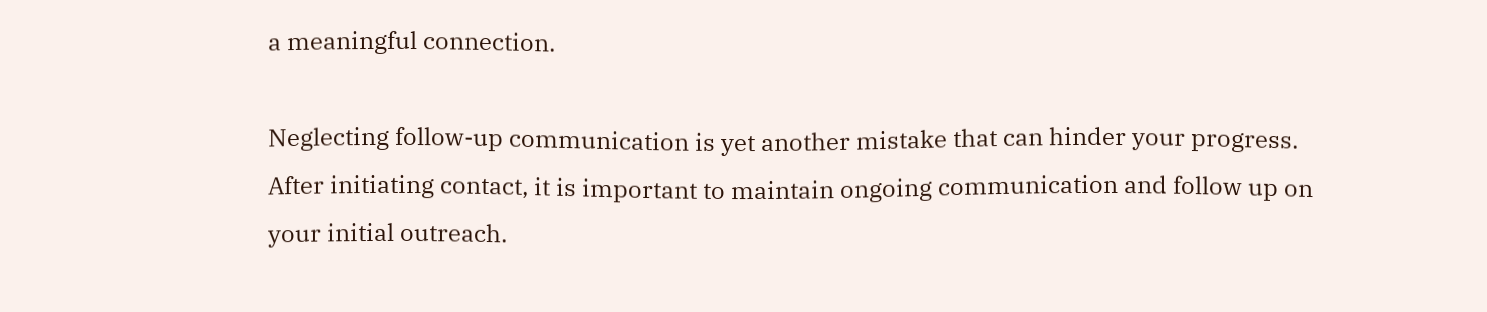a meaningful connection.

Neglecting follow-up communication is yet another mistake that can hinder your progress. After initiating contact, it is important to maintain ongoing communication and follow up on your initial outreach.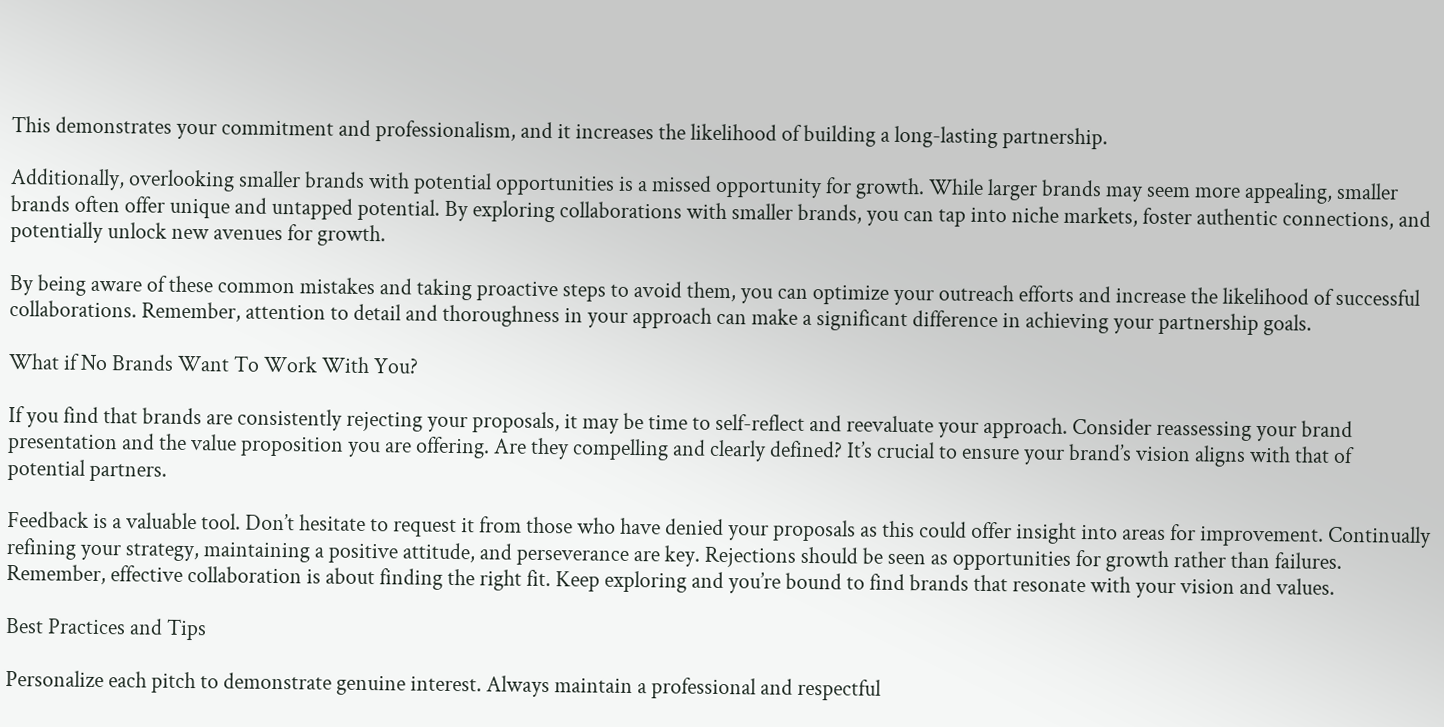This demonstrates your commitment and professionalism, and it increases the likelihood of building a long-lasting partnership.

Additionally, overlooking smaller brands with potential opportunities is a missed opportunity for growth. While larger brands may seem more appealing, smaller brands often offer unique and untapped potential. By exploring collaborations with smaller brands, you can tap into niche markets, foster authentic connections, and potentially unlock new avenues for growth.

By being aware of these common mistakes and taking proactive steps to avoid them, you can optimize your outreach efforts and increase the likelihood of successful collaborations. Remember, attention to detail and thoroughness in your approach can make a significant difference in achieving your partnership goals.

What if No Brands Want To Work With You?

If you find that brands are consistently rejecting your proposals, it may be time to self-reflect and reevaluate your approach. Consider reassessing your brand presentation and the value proposition you are offering. Are they compelling and clearly defined? It’s crucial to ensure your brand’s vision aligns with that of potential partners.

Feedback is a valuable tool. Don’t hesitate to request it from those who have denied your proposals as this could offer insight into areas for improvement. Continually refining your strategy, maintaining a positive attitude, and perseverance are key. Rejections should be seen as opportunities for growth rather than failures. Remember, effective collaboration is about finding the right fit. Keep exploring and you’re bound to find brands that resonate with your vision and values.

Best Practices and Tips

Personalize each pitch to demonstrate genuine interest. Always maintain a professional and respectful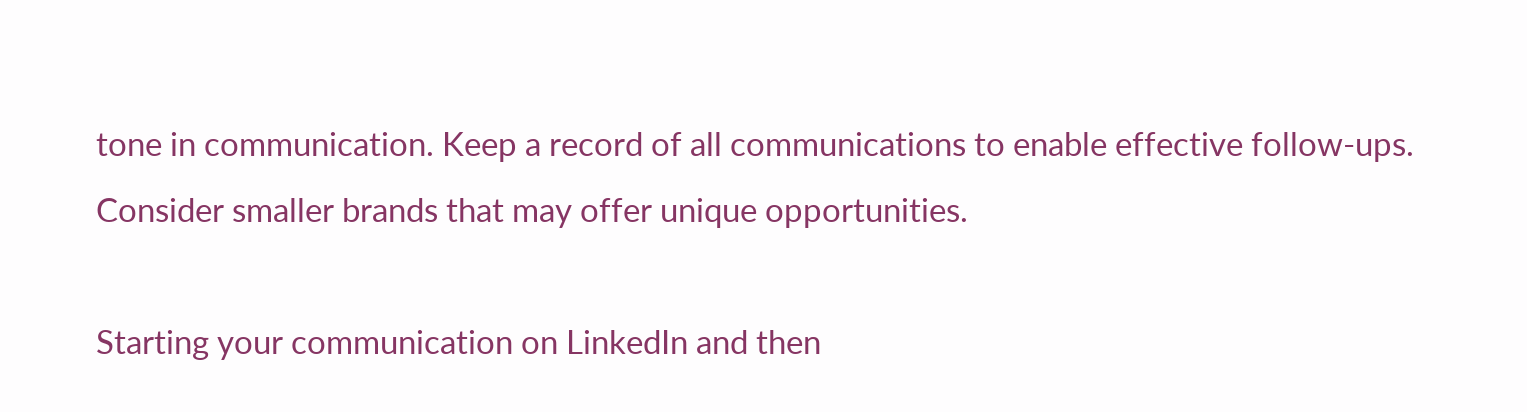tone in communication. Keep a record of all communications to enable effective follow-ups. Consider smaller brands that may offer unique opportunities.

Starting your communication on LinkedIn and then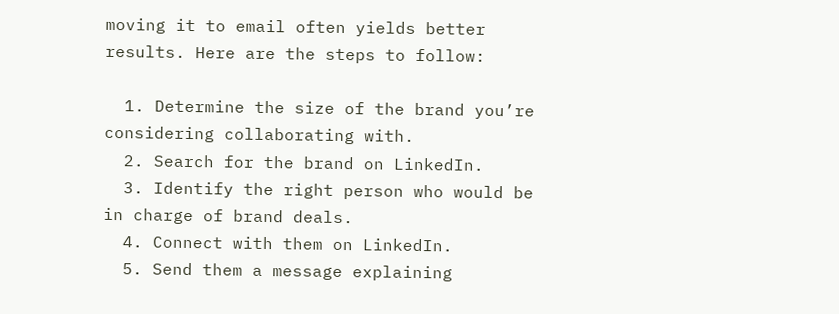moving it to email often yields better results. Here are the steps to follow:

  1. Determine the size of the brand you’re considering collaborating with.
  2. Search for the brand on LinkedIn.
  3. Identify the right person who would be in charge of brand deals.
  4. Connect with them on LinkedIn.
  5. Send them a message explaining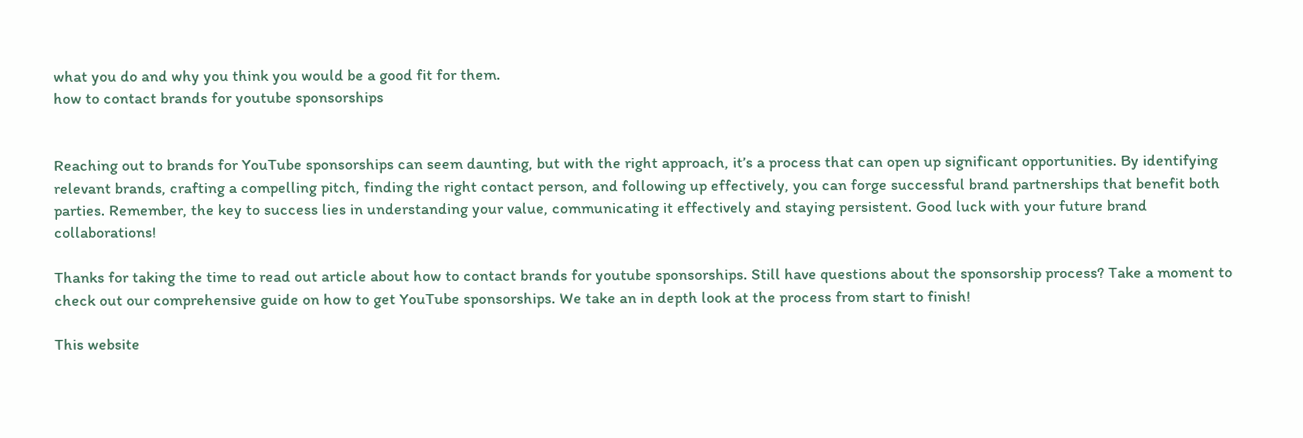what you do and why you think you would be a good fit for them.
how to contact brands for youtube sponsorships


Reaching out to brands for YouTube sponsorships can seem daunting, but with the right approach, it’s a process that can open up significant opportunities. By identifying relevant brands, crafting a compelling pitch, finding the right contact person, and following up effectively, you can forge successful brand partnerships that benefit both parties. Remember, the key to success lies in understanding your value, communicating it effectively and staying persistent. Good luck with your future brand collaborations!

Thanks for taking the time to read out article about how to contact brands for youtube sponsorships. Still have questions about the sponsorship process? Take a moment to check out our comprehensive guide on how to get YouTube sponsorships. We take an in depth look at the process from start to finish!

This website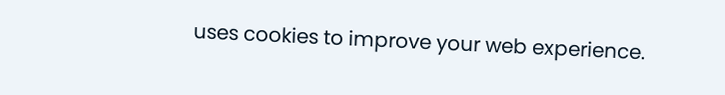uses cookies to improve your web experience.